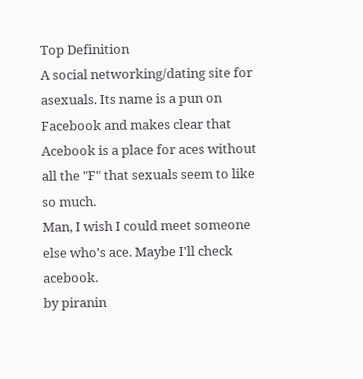Top Definition
A social networking/dating site for asexuals. Its name is a pun on Facebook and makes clear that Acebook is a place for aces without all the "F" that sexuals seem to like so much.
Man, I wish I could meet someone else who's ace. Maybe I'll check acebook.
by piranin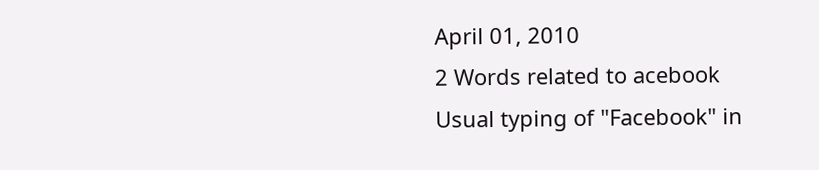April 01, 2010
2 Words related to acebook
Usual typing of "Facebook" in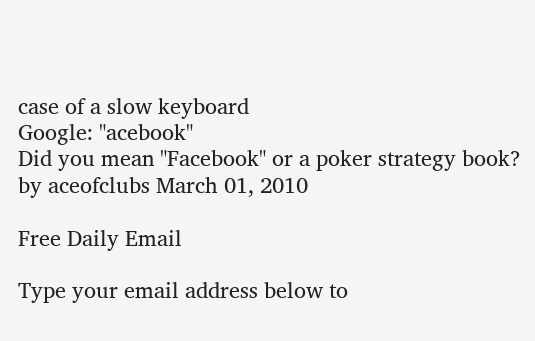case of a slow keyboard
Google: "acebook"
Did you mean "Facebook" or a poker strategy book?
by aceofclubs March 01, 2010

Free Daily Email

Type your email address below to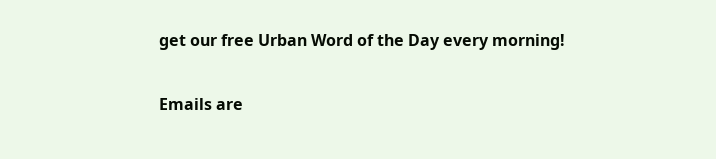get our free Urban Word of the Day every morning!

Emails are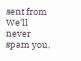sent from We'll never spam you.